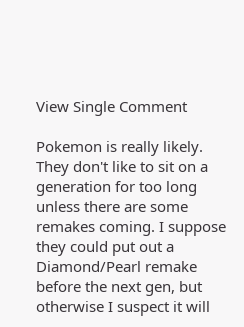View Single Comment

Pokemon is really likely. They don't like to sit on a generation for too long unless there are some remakes coming. I suppose they could put out a Diamond/Pearl remake before the next gen, but otherwise I suspect it will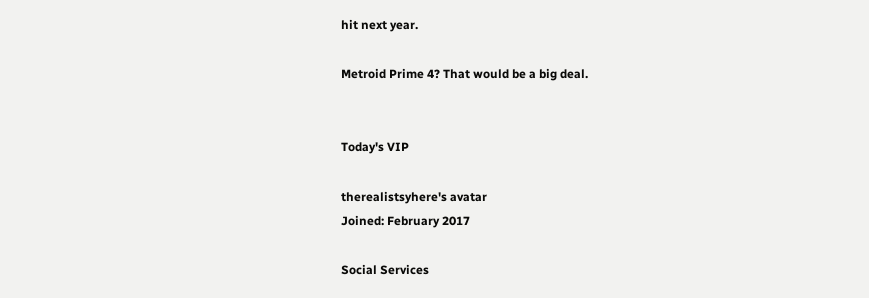hit next year.

Metroid Prime 4? That would be a big deal.


Today's VIP

therealistsyhere's avatar
Joined: February 2017

Social Services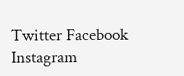Twitter Facebook Instagram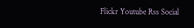Flickr Youtube Rss Social